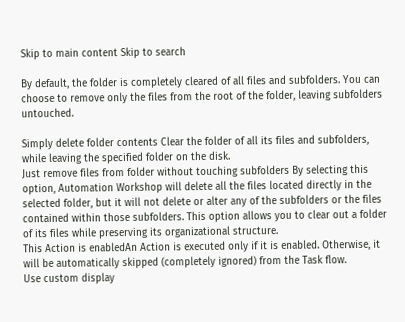Skip to main content Skip to search

By default, the folder is completely cleared of all files and subfolders. You can choose to remove only the files from the root of the folder, leaving subfolders untouched.

Simply delete folder contents Clear the folder of all its files and subfolders, while leaving the specified folder on the disk.
Just remove files from folder without touching subfolders By selecting this option, Automation Workshop will delete all the files located directly in the selected folder, but it will not delete or alter any of the subfolders or the files contained within those subfolders. This option allows you to clear out a folder of its files while preserving its organizational structure.
This Action is enabledAn Action is executed only if it is enabled. Otherwise, it will be automatically skipped (completely ignored) from the Task flow.
Use custom display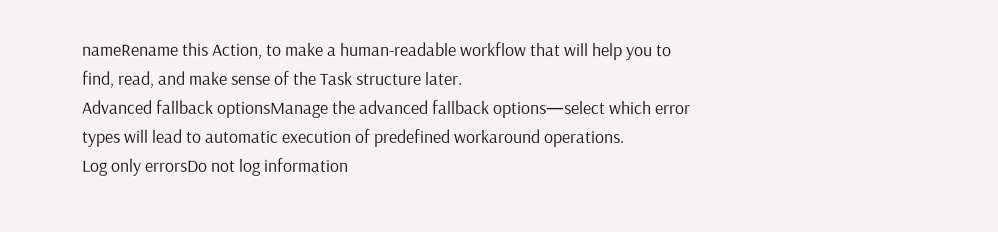nameRename this Action, to make a human-readable workflow that will help you to find, read, and make sense of the Task structure later.
Advanced fallback optionsManage the advanced fallback options—select which error types will lead to automatic execution of predefined workaround operations.
Log only errorsDo not log information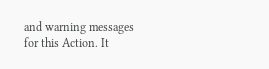and warning messages for this Action. It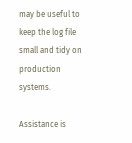may be useful to keep the log file small and tidy on production systems.

Assistance is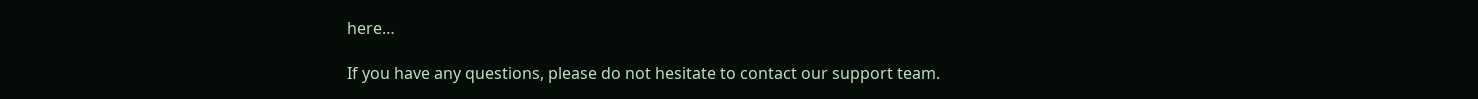here…

If you have any questions, please do not hesitate to contact our support team.